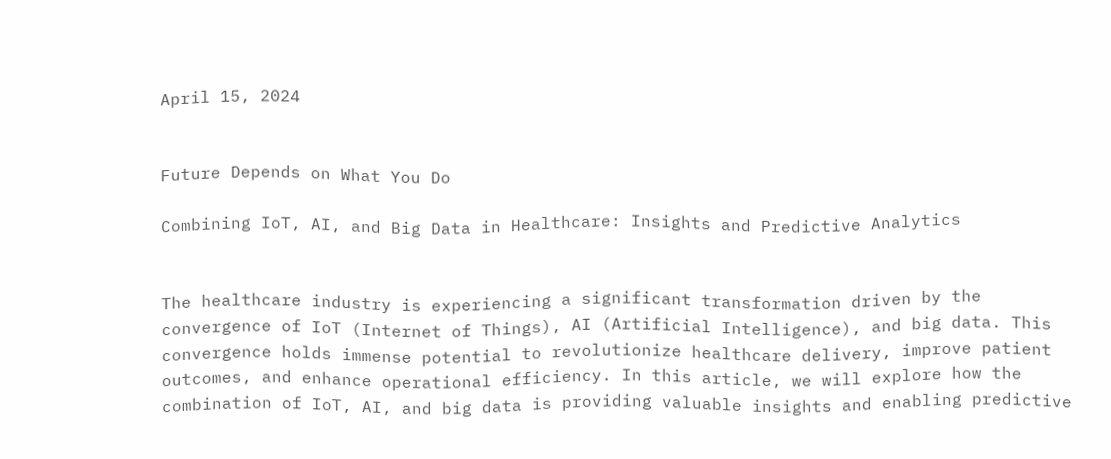April 15, 2024


Future Depends on What You Do

Combining IoT, AI, and Big Data in Healthcare: Insights and Predictive Analytics


The healthcare industry is experiencing a significant transformation driven by the convergence of IoT (Internet of Things), AI (Artificial Intelligence), and big data. This convergence holds immense potential to revolutionize healthcare delivery, improve patient outcomes, and enhance operational efficiency. In this article, we will explore how the combination of IoT, AI, and big data is providing valuable insights and enabling predictive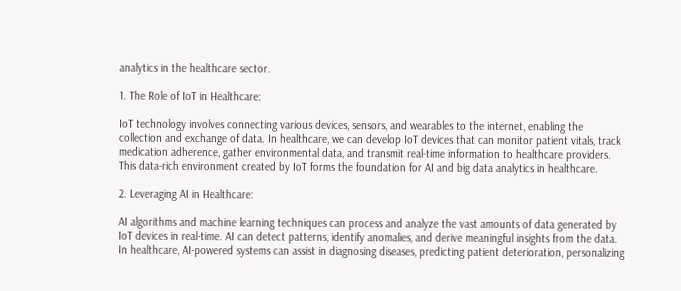analytics in the healthcare sector.

1. The Role of IoT in Healthcare:

IoT technology involves connecting various devices, sensors, and wearables to the internet, enabling the collection and exchange of data. In healthcare, we can develop IoT devices that can monitor patient vitals, track medication adherence, gather environmental data, and transmit real-time information to healthcare providers. This data-rich environment created by IoT forms the foundation for AI and big data analytics in healthcare.

2. Leveraging AI in Healthcare:

AI algorithms and machine learning techniques can process and analyze the vast amounts of data generated by IoT devices in real-time. AI can detect patterns, identify anomalies, and derive meaningful insights from the data. In healthcare, AI-powered systems can assist in diagnosing diseases, predicting patient deterioration, personalizing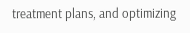treatment plans, and optimizing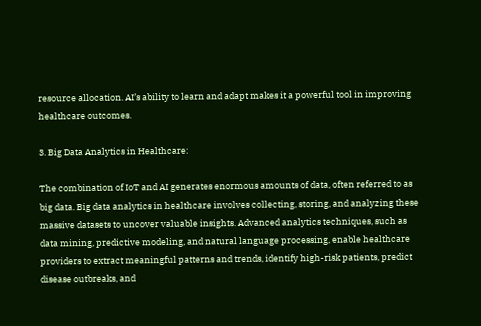resource allocation. AI’s ability to learn and adapt makes it a powerful tool in improving healthcare outcomes.

3. Big Data Analytics in Healthcare:

The combination of IoT and AI generates enormous amounts of data, often referred to as big data. Big data analytics in healthcare involves collecting, storing, and analyzing these massive datasets to uncover valuable insights. Advanced analytics techniques, such as data mining, predictive modeling, and natural language processing, enable healthcare providers to extract meaningful patterns and trends, identify high-risk patients, predict disease outbreaks, and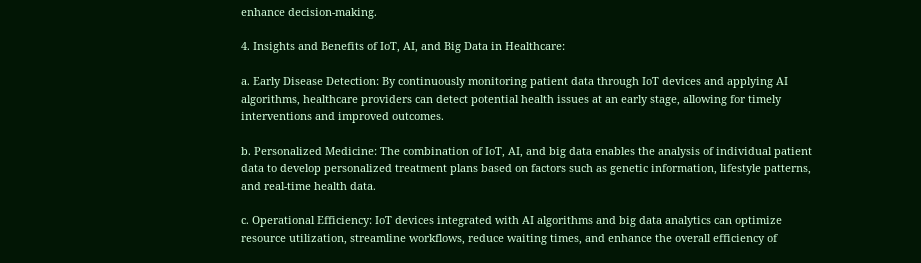enhance decision-making.

4. Insights and Benefits of IoT, AI, and Big Data in Healthcare:

a. Early Disease Detection: By continuously monitoring patient data through IoT devices and applying AI algorithms, healthcare providers can detect potential health issues at an early stage, allowing for timely interventions and improved outcomes.

b. Personalized Medicine: The combination of IoT, AI, and big data enables the analysis of individual patient data to develop personalized treatment plans based on factors such as genetic information, lifestyle patterns, and real-time health data.

c. Operational Efficiency: IoT devices integrated with AI algorithms and big data analytics can optimize resource utilization, streamline workflows, reduce waiting times, and enhance the overall efficiency of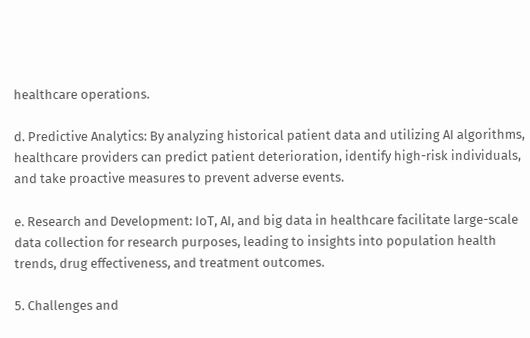healthcare operations.

d. Predictive Analytics: By analyzing historical patient data and utilizing AI algorithms, healthcare providers can predict patient deterioration, identify high-risk individuals, and take proactive measures to prevent adverse events.

e. Research and Development: IoT, AI, and big data in healthcare facilitate large-scale data collection for research purposes, leading to insights into population health trends, drug effectiveness, and treatment outcomes.

5. Challenges and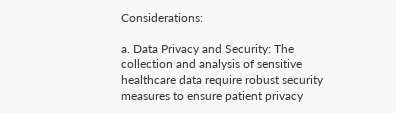Considerations:

a. Data Privacy and Security: The collection and analysis of sensitive healthcare data require robust security measures to ensure patient privacy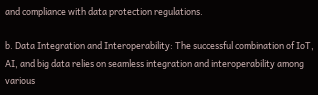and compliance with data protection regulations.

b. Data Integration and Interoperability: The successful combination of IoT, AI, and big data relies on seamless integration and interoperability among various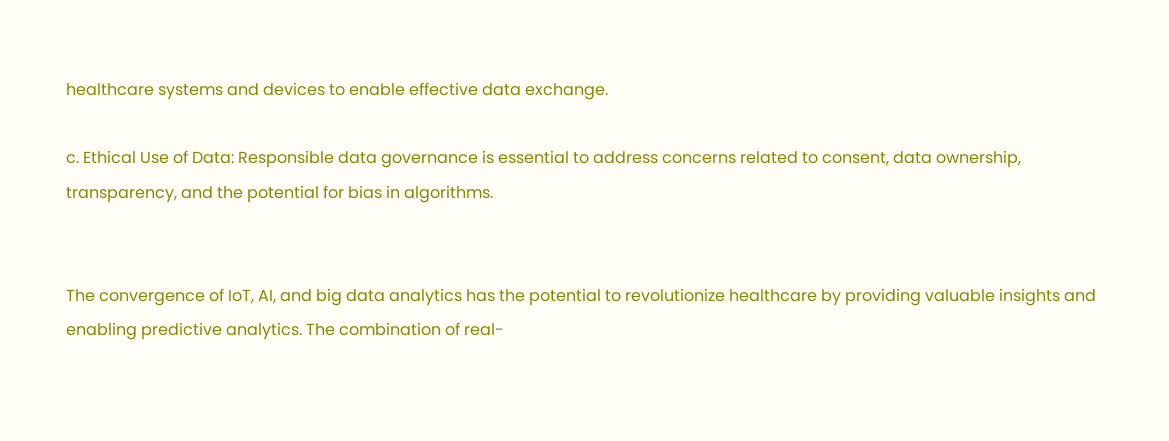healthcare systems and devices to enable effective data exchange.

c. Ethical Use of Data: Responsible data governance is essential to address concerns related to consent, data ownership, transparency, and the potential for bias in algorithms.


The convergence of IoT, AI, and big data analytics has the potential to revolutionize healthcare by providing valuable insights and enabling predictive analytics. The combination of real-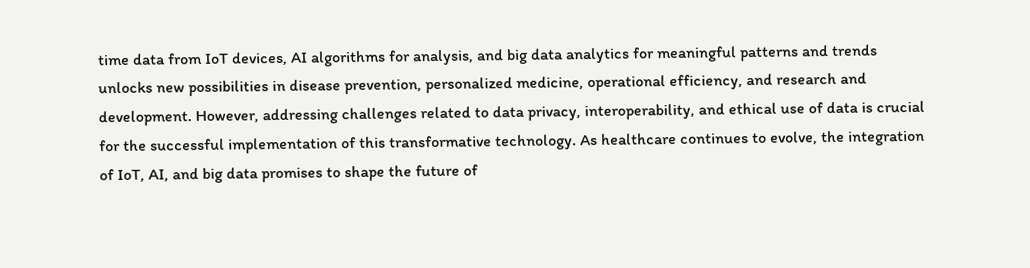time data from IoT devices, AI algorithms for analysis, and big data analytics for meaningful patterns and trends unlocks new possibilities in disease prevention, personalized medicine, operational efficiency, and research and development. However, addressing challenges related to data privacy, interoperability, and ethical use of data is crucial for the successful implementation of this transformative technology. As healthcare continues to evolve, the integration of IoT, AI, and big data promises to shape the future of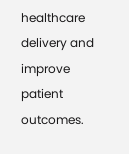healthcare delivery and improve patient outcomes.